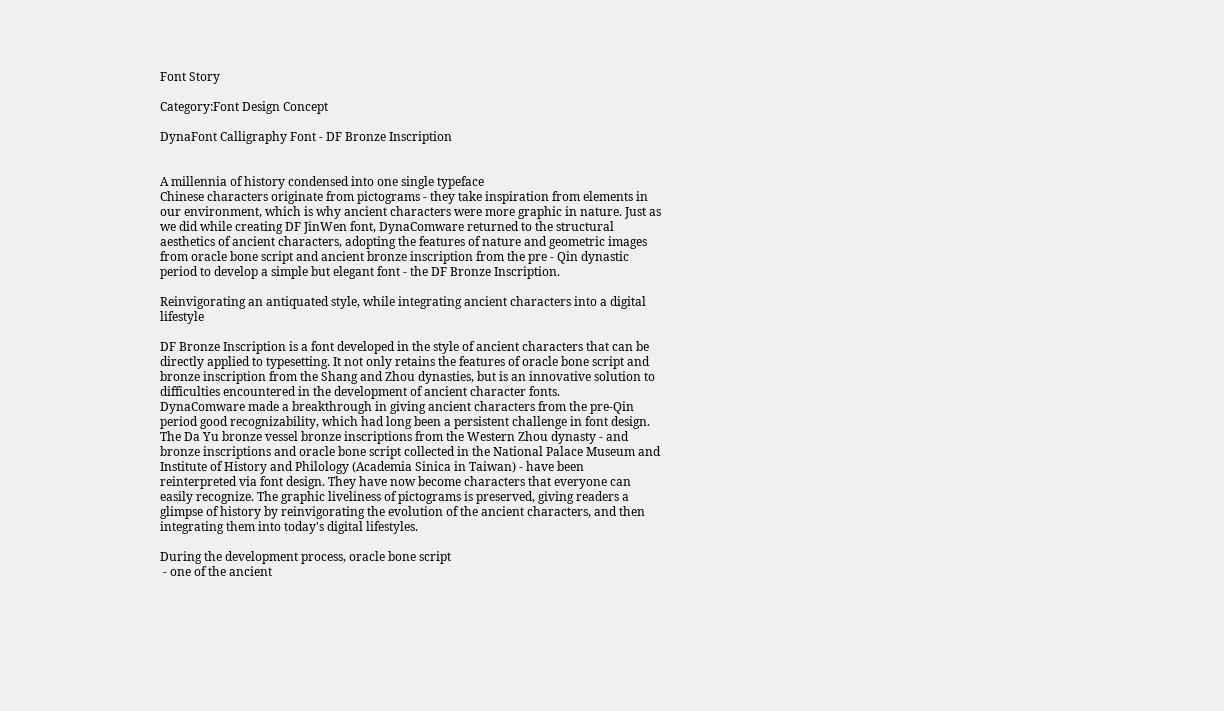Font Story

Category:Font Design Concept

DynaFont Calligraphy Font - DF Bronze Inscription


A millennia of history condensed into one single typeface
Chinese characters originate from pictograms - they take inspiration from elements in our environment, which is why ancient characters were more graphic in nature. Just as we did while creating DF JinWen font, DynaComware returned to the structural aesthetics of ancient characters, adopting the features of nature and geometric images from oracle bone script and ancient bronze inscription from the pre - Qin dynastic period to develop a simple but elegant font - the DF Bronze Inscription.

Reinvigorating an antiquated style, while integrating ancient characters into a digital lifestyle

DF Bronze Inscription is a font developed in the style of ancient characters that can be directly applied to typesetting. It not only retains the features of oracle bone script and bronze inscription from the Shang and Zhou dynasties, but is an innovative solution to difficulties encountered in the development of ancient character fonts.
DynaComware made a breakthrough in giving ancient characters from the pre-Qin period good recognizability, which had long been a persistent challenge in font design. The Da Yu bronze vessel bronze inscriptions from the Western Zhou dynasty - and bronze inscriptions and oracle bone script collected in the National Palace Museum and Institute of History and Philology (Academia Sinica in Taiwan) - have been reinterpreted via font design. They have now become characters that everyone can easily recognize. The graphic liveliness of pictograms is preserved, giving readers a glimpse of history by reinvigorating the evolution of the ancient characters, and then integrating them into today's digital lifestyles.

During the development process, oracle bone script
 - one of the ancient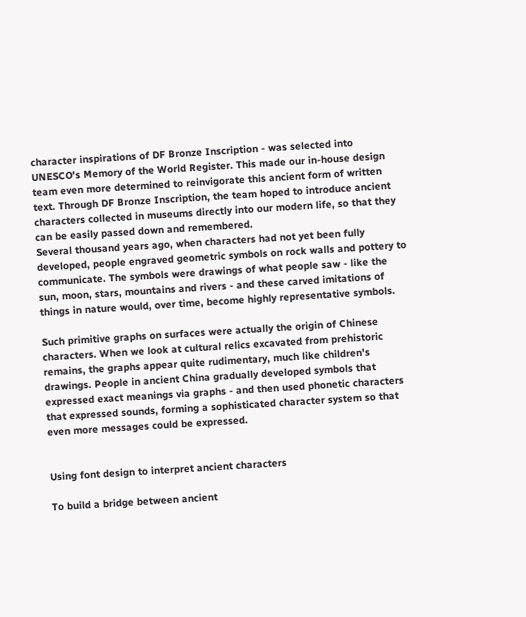character inspirations of DF Bronze Inscription - was selected into UNESCO's Memory of the World Register. This made our in-house design team even more determined to reinvigorate this ancient form of written text. Through DF Bronze Inscription, the team hoped to introduce ancient characters collected in museums directly into our modern life, so that they can be easily passed down and remembered.
Several thousand years ago, when characters had not yet been fully developed, people engraved geometric symbols on rock walls and pottery to communicate. The symbols were drawings of what people saw - like the sun, moon, stars, mountains and rivers - and these carved imitations of things in nature would, over time, become highly representative symbols.

Such primitive graphs on surfaces were actually the origin of Chinese characters. When we look at cultural relics excavated from prehistoric remains, the graphs appear quite rudimentary, much like children's drawings. People in ancient China gradually developed symbols that expressed exact meanings via graphs - and then used phonetic characters that expressed sounds, forming a sophisticated character system so that even more messages could be expressed.


Using font design to interpret ancient characters

To build a bridge between ancient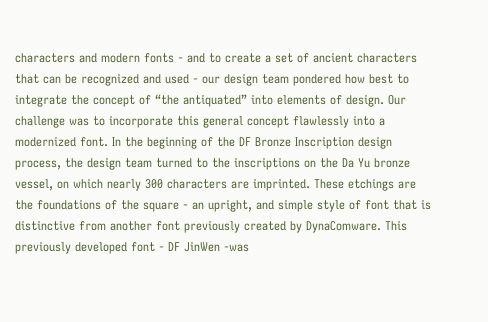characters and modern fonts - and to create a set of ancient characters that can be recognized and used - our design team pondered how best to integrate the concept of “the antiquated” into elements of design. Our challenge was to incorporate this general concept flawlessly into a modernized font. In the beginning of the DF Bronze Inscription design process, the design team turned to the inscriptions on the Da Yu bronze vessel, on which nearly 300 characters are imprinted. These etchings are the foundations of the square - an upright, and simple style of font that is distinctive from another font previously created by DynaComware. This previously developed font - DF JinWen -was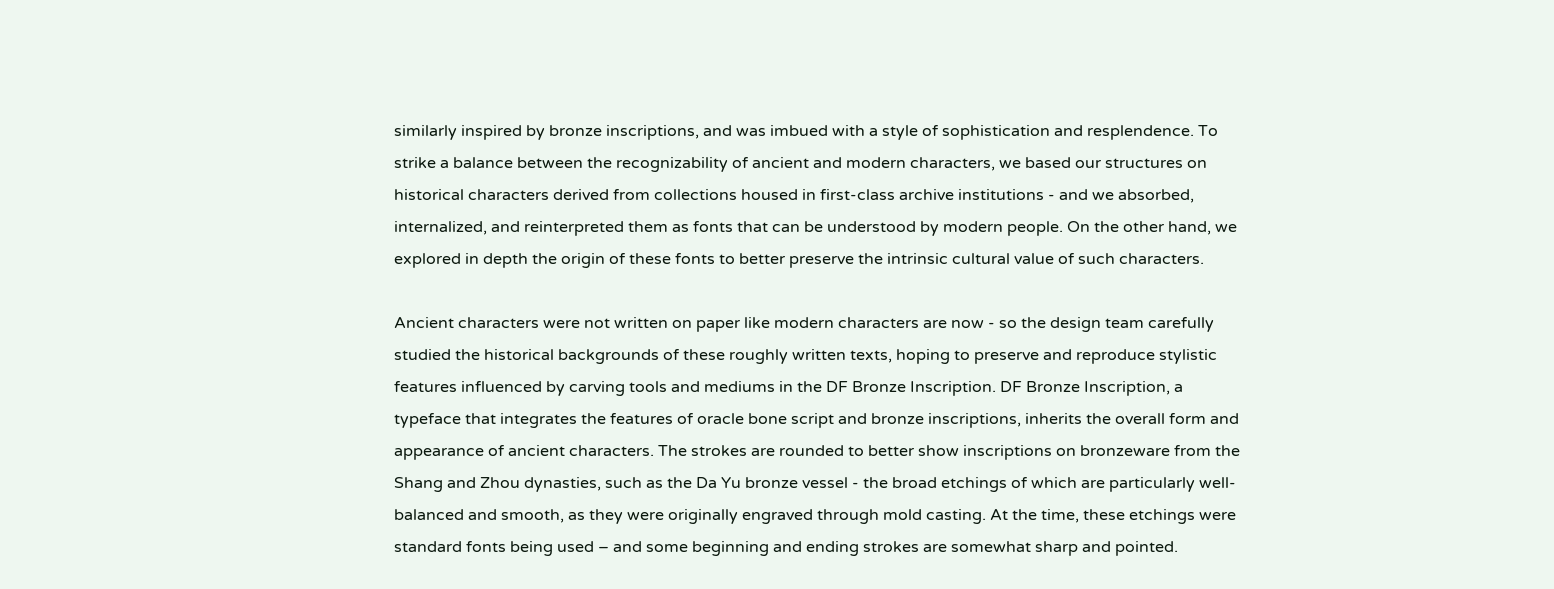similarly inspired by bronze inscriptions, and was imbued with a style of sophistication and resplendence. To strike a balance between the recognizability of ancient and modern characters, we based our structures on historical characters derived from collections housed in first-class archive institutions - and we absorbed, internalized, and reinterpreted them as fonts that can be understood by modern people. On the other hand, we explored in depth the origin of these fonts to better preserve the intrinsic cultural value of such characters.

Ancient characters were not written on paper like modern characters are now - so the design team carefully studied the historical backgrounds of these roughly written texts, hoping to preserve and reproduce stylistic features influenced by carving tools and mediums in the DF Bronze Inscription. DF Bronze Inscription, a typeface that integrates the features of oracle bone script and bronze inscriptions, inherits the overall form and appearance of ancient characters. The strokes are rounded to better show inscriptions on bronzeware from the Shang and Zhou dynasties, such as the Da Yu bronze vessel - the broad etchings of which are particularly well-balanced and smooth, as they were originally engraved through mold casting. At the time, these etchings were standard fonts being used – and some beginning and ending strokes are somewhat sharp and pointed.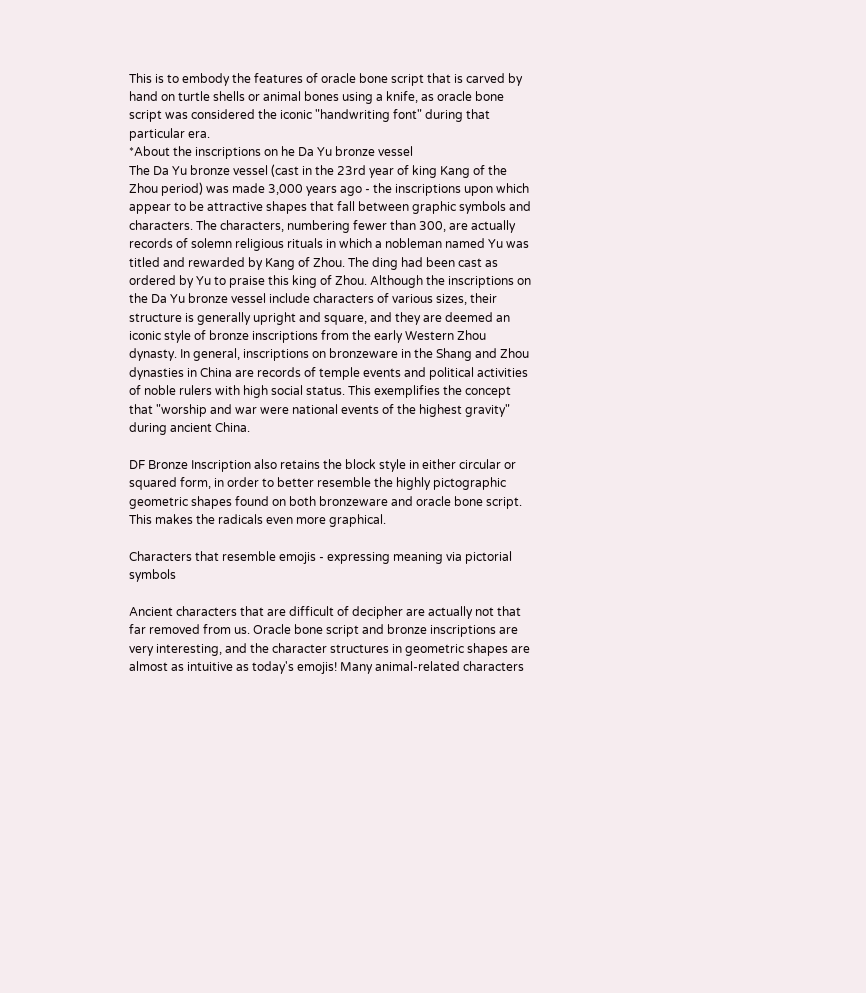This is to embody the features of oracle bone script that is carved by hand on turtle shells or animal bones using a knife, as oracle bone script was considered the iconic "handwriting font" during that particular era.
*About the inscriptions on he Da Yu bronze vessel
The Da Yu bronze vessel (cast in the 23rd year of king Kang of the Zhou period) was made 3,000 years ago - the inscriptions upon which appear to be attractive shapes that fall between graphic symbols and characters. The characters, numbering fewer than 300, are actually records of solemn religious rituals in which a nobleman named Yu was titled and rewarded by Kang of Zhou. The ding had been cast as ordered by Yu to praise this king of Zhou. Although the inscriptions on the Da Yu bronze vessel include characters of various sizes, their structure is generally upright and square, and they are deemed an iconic style of bronze inscriptions from the early Western Zhou dynasty. In general, inscriptions on bronzeware in the Shang and Zhou dynasties in China are records of temple events and political activities of noble rulers with high social status. This exemplifies the concept that "worship and war were national events of the highest gravity" during ancient China.

DF Bronze Inscription also retains the block style in either circular or squared form, in order to better resemble the highly pictographic geometric shapes found on both bronzeware and oracle bone script. This makes the radicals even more graphical.

Characters that resemble emojis - expressing meaning via pictorial symbols

Ancient characters that are difficult of decipher are actually not that far removed from us. Oracle bone script and bronze inscriptions are very interesting, and the character structures in geometric shapes are almost as intuitive as today's emojis! Many animal-related characters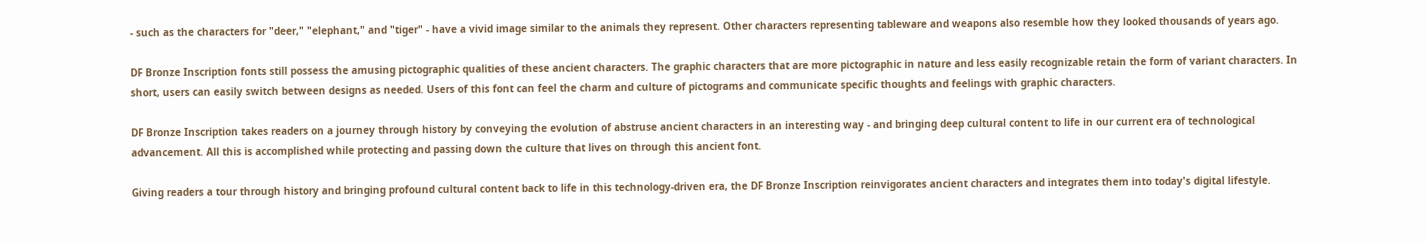- such as the characters for "deer," "elephant," and "tiger" - have a vivid image similar to the animals they represent. Other characters representing tableware and weapons also resemble how they looked thousands of years ago.

DF Bronze Inscription fonts still possess the amusing pictographic qualities of these ancient characters. The graphic characters that are more pictographic in nature and less easily recognizable retain the form of variant characters. In short, users can easily switch between designs as needed. Users of this font can feel the charm and culture of pictograms and communicate specific thoughts and feelings with graphic characters.

DF Bronze Inscription takes readers on a journey through history by conveying the evolution of abstruse ancient characters in an interesting way - and bringing deep cultural content to life in our current era of technological advancement. All this is accomplished while protecting and passing down the culture that lives on through this ancient font.

Giving readers a tour through history and bringing profound cultural content back to life in this technology-driven era, the DF Bronze Inscription reinvigorates ancient characters and integrates them into today's digital lifestyle.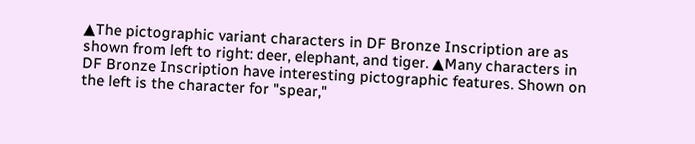▲The pictographic variant characters in DF Bronze Inscription are as shown from left to right: deer, elephant, and tiger. ▲Many characters in DF Bronze Inscription have interesting pictographic features. Shown on the left is the character for "spear,"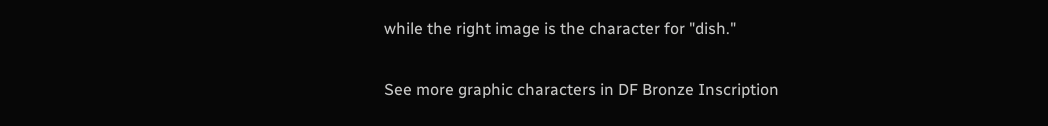while the right image is the character for "dish."

See more graphic characters in DF Bronze Inscription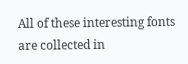All of these interesting fonts are collected in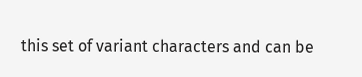this set of variant characters and can be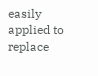easily applied to replace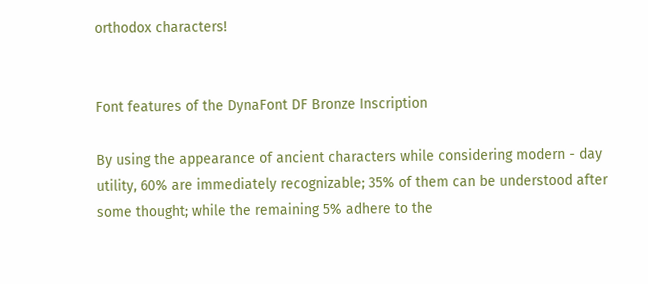orthodox characters!


Font features of the DynaFont DF Bronze Inscription

By using the appearance of ancient characters while considering modern - day utility, 60% are immediately recognizable; 35% of them can be understood after some thought; while the remaining 5% adhere to the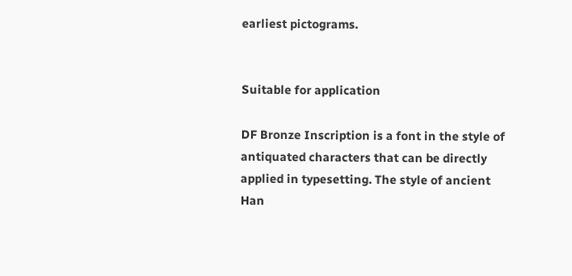earliest pictograms.


Suitable for application

DF Bronze Inscription is a font in the style of antiquated characters that can be directly applied in typesetting. The style of ancient Han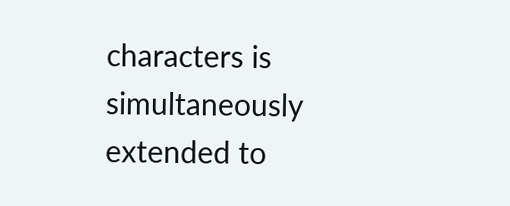characters is simultaneously extended to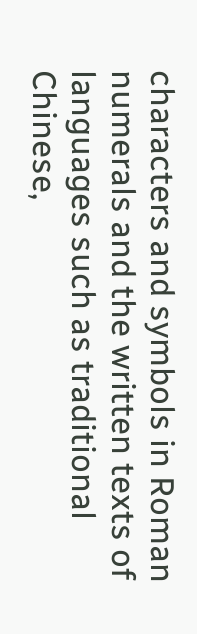characters and symbols in Roman numerals and the written texts of languages such as traditional Chinese,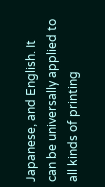Japanese, and English. It can be universally applied to all kinds of printing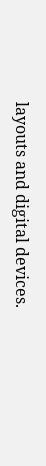layouts and digital devices.